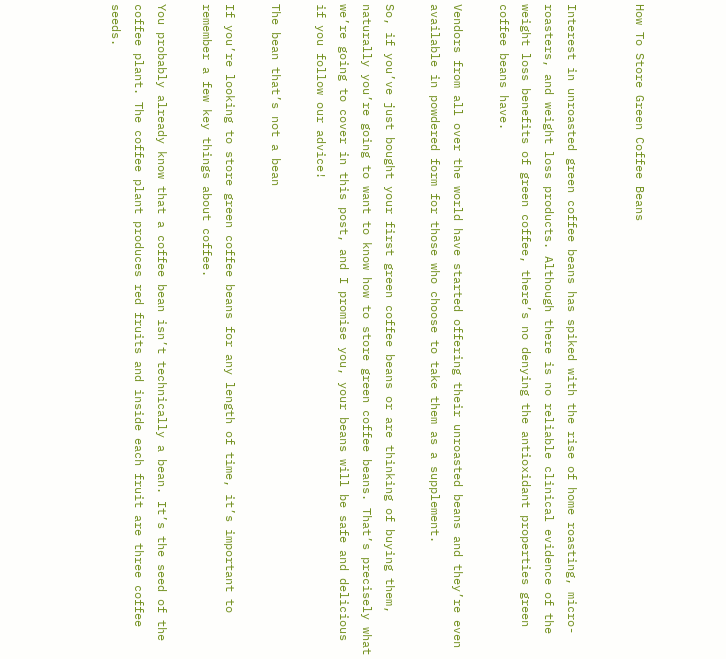How To Store Green Coffee Beans


Interest in unroasted green coffee beans has spiked with the rise of home roasting, micro-roasters, and weight loss products. Although there is no reliable clinical evidence of the weight loss benefits of green coffee, there’s no denying the antioxidant properties green coffee beans have.

Vendors from all over the world have started offering their unroasted beans and they’re even available in powdered form for those who choose to take them as a supplement.

So, if you’ve just bought your first green coffee beans or are thinking of buying them, naturally you’re going to want to know how to store green coffee beans. That’s precisely what we’re going to cover in this post, and I promise you, your beans will be safe and delicious if you follow our advice!

The bean that’s not a bean

If you’re looking to store green coffee beans for any length of time, it’s important to remember a few key things about coffee.

You probably already know that a coffee bean isn’t technically a bean. It’s the seed of the coffee plant. The coffee plant produces red fruits and inside each fruit are three coffee seeds.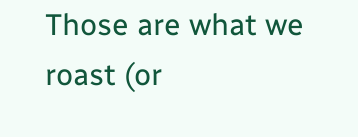Those are what we roast (or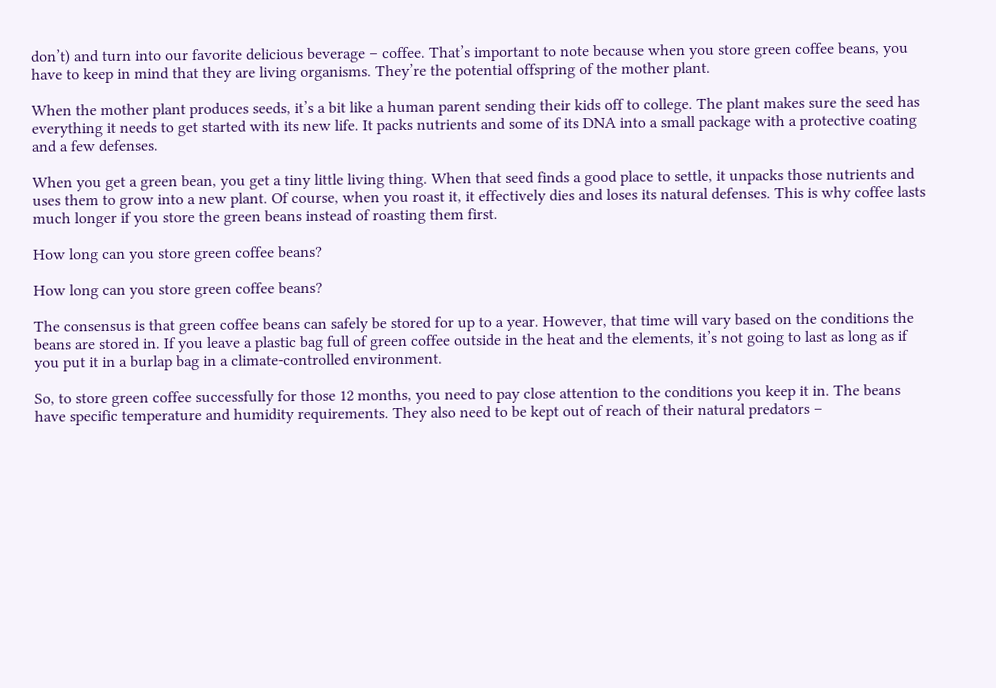don’t) and turn into our favorite delicious beverage – coffee. That’s important to note because when you store green coffee beans, you have to keep in mind that they are living organisms. They’re the potential offspring of the mother plant.

When the mother plant produces seeds, it’s a bit like a human parent sending their kids off to college. The plant makes sure the seed has everything it needs to get started with its new life. It packs nutrients and some of its DNA into a small package with a protective coating and a few defenses.

When you get a green bean, you get a tiny little living thing. When that seed finds a good place to settle, it unpacks those nutrients and uses them to grow into a new plant. Of course, when you roast it, it effectively dies and loses its natural defenses. This is why coffee lasts much longer if you store the green beans instead of roasting them first.

How long can you store green coffee beans?

How long can you store green coffee beans?

The consensus is that green coffee beans can safely be stored for up to a year. However, that time will vary based on the conditions the beans are stored in. If you leave a plastic bag full of green coffee outside in the heat and the elements, it’s not going to last as long as if you put it in a burlap bag in a climate-controlled environment.

So, to store green coffee successfully for those 12 months, you need to pay close attention to the conditions you keep it in. The beans have specific temperature and humidity requirements. They also need to be kept out of reach of their natural predators –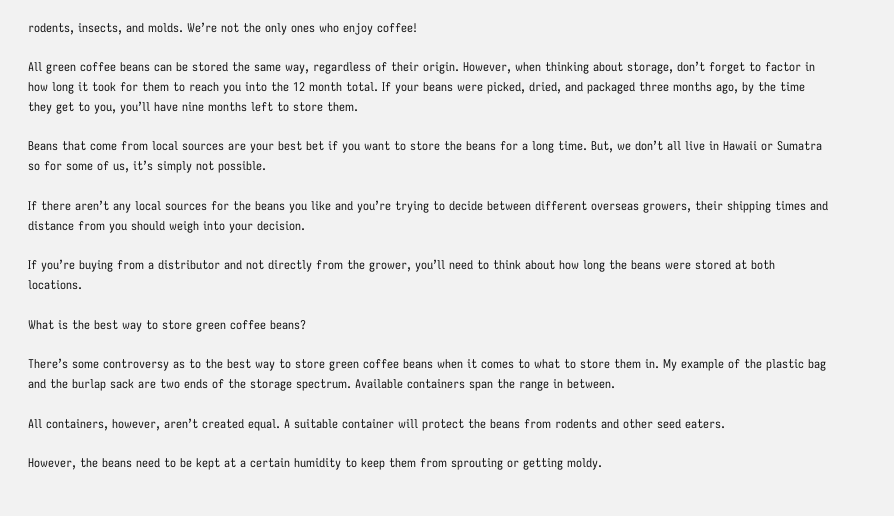rodents, insects, and molds. We’re not the only ones who enjoy coffee!

All green coffee beans can be stored the same way, regardless of their origin. However, when thinking about storage, don’t forget to factor in how long it took for them to reach you into the 12 month total. If your beans were picked, dried, and packaged three months ago, by the time they get to you, you’ll have nine months left to store them.

Beans that come from local sources are your best bet if you want to store the beans for a long time. But, we don’t all live in Hawaii or Sumatra so for some of us, it’s simply not possible.

If there aren’t any local sources for the beans you like and you’re trying to decide between different overseas growers, their shipping times and distance from you should weigh into your decision.

If you’re buying from a distributor and not directly from the grower, you’ll need to think about how long the beans were stored at both locations.

What is the best way to store green coffee beans?

There’s some controversy as to the best way to store green coffee beans when it comes to what to store them in. My example of the plastic bag and the burlap sack are two ends of the storage spectrum. Available containers span the range in between.

All containers, however, aren’t created equal. A suitable container will protect the beans from rodents and other seed eaters.

However, the beans need to be kept at a certain humidity to keep them from sprouting or getting moldy.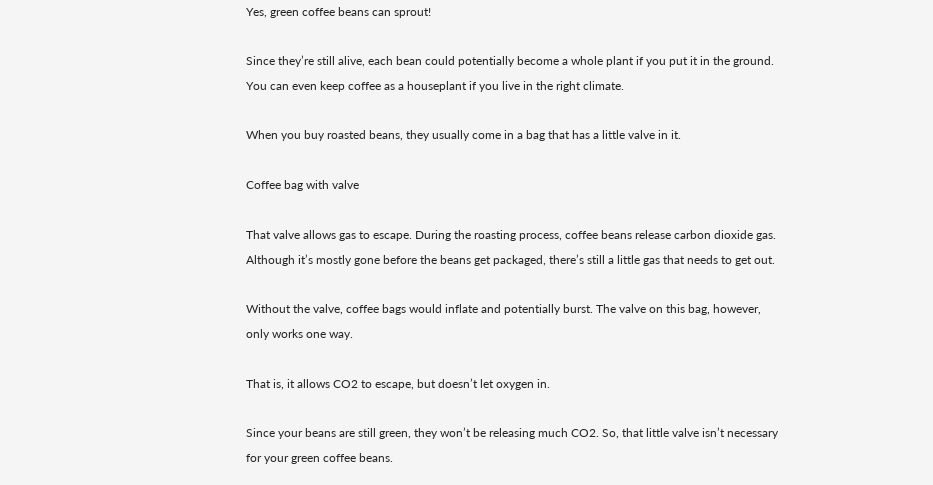Yes, green coffee beans can sprout!

Since they’re still alive, each bean could potentially become a whole plant if you put it in the ground. You can even keep coffee as a houseplant if you live in the right climate.

When you buy roasted beans, they usually come in a bag that has a little valve in it.

Coffee bag with valve

That valve allows gas to escape. During the roasting process, coffee beans release carbon dioxide gas. Although it’s mostly gone before the beans get packaged, there’s still a little gas that needs to get out.

Without the valve, coffee bags would inflate and potentially burst. The valve on this bag, however, only works one way.

That is, it allows CO2 to escape, but doesn’t let oxygen in.

Since your beans are still green, they won’t be releasing much CO2. So, that little valve isn’t necessary for your green coffee beans.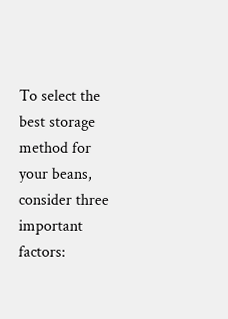To select the best storage method for your beans, consider three important factors: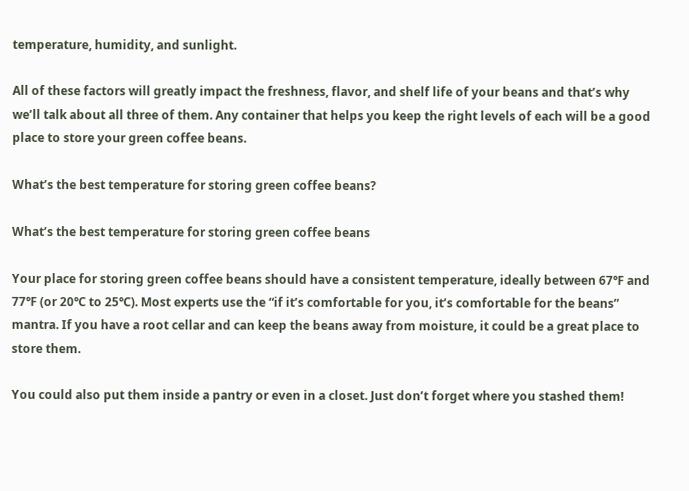temperature, humidity, and sunlight.

All of these factors will greatly impact the freshness, flavor, and shelf life of your beans and that’s why we’ll talk about all three of them. Any container that helps you keep the right levels of each will be a good place to store your green coffee beans.

What’s the best temperature for storing green coffee beans?

What’s the best temperature for storing green coffee beans

Your place for storing green coffee beans should have a consistent temperature, ideally between 67℉ and 77℉ (or 20℃ to 25℃). Most experts use the “if it’s comfortable for you, it’s comfortable for the beans” mantra. If you have a root cellar and can keep the beans away from moisture, it could be a great place to store them.

You could also put them inside a pantry or even in a closet. Just don’t forget where you stashed them!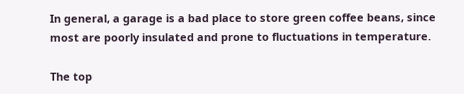In general, a garage is a bad place to store green coffee beans, since most are poorly insulated and prone to fluctuations in temperature.

The top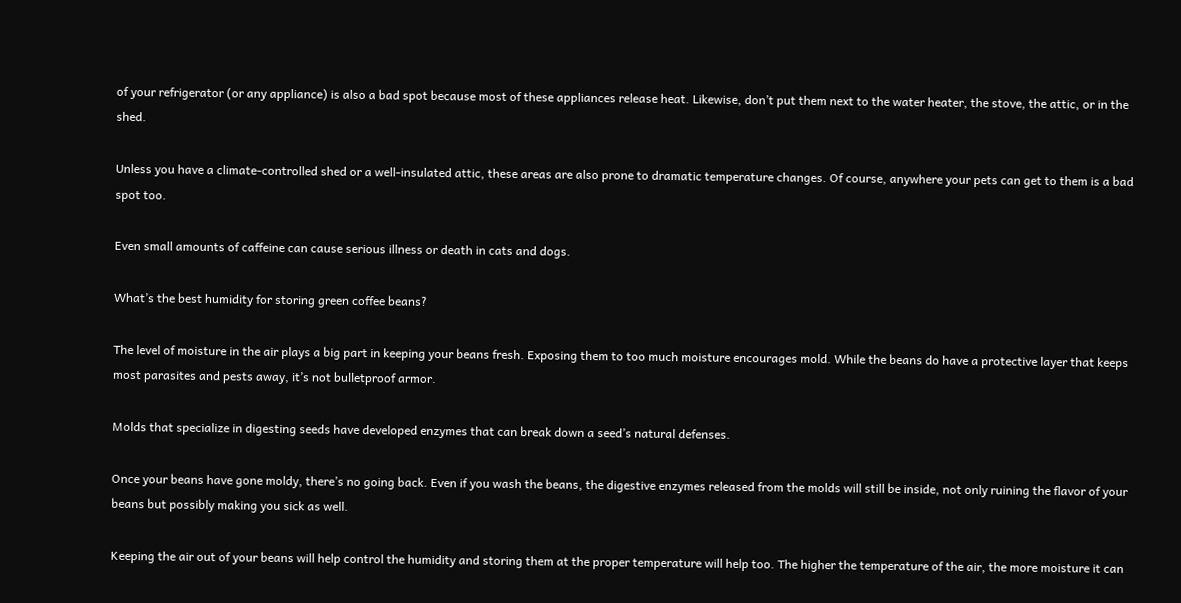of your refrigerator (or any appliance) is also a bad spot because most of these appliances release heat. Likewise, don’t put them next to the water heater, the stove, the attic, or in the shed.

Unless you have a climate-controlled shed or a well-insulated attic, these areas are also prone to dramatic temperature changes. Of course, anywhere your pets can get to them is a bad spot too.

Even small amounts of caffeine can cause serious illness or death in cats and dogs.

What’s the best humidity for storing green coffee beans?

The level of moisture in the air plays a big part in keeping your beans fresh. Exposing them to too much moisture encourages mold. While the beans do have a protective layer that keeps most parasites and pests away, it’s not bulletproof armor.

Molds that specialize in digesting seeds have developed enzymes that can break down a seed’s natural defenses.

Once your beans have gone moldy, there’s no going back. Even if you wash the beans, the digestive enzymes released from the molds will still be inside, not only ruining the flavor of your beans but possibly making you sick as well.

Keeping the air out of your beans will help control the humidity and storing them at the proper temperature will help too. The higher the temperature of the air, the more moisture it can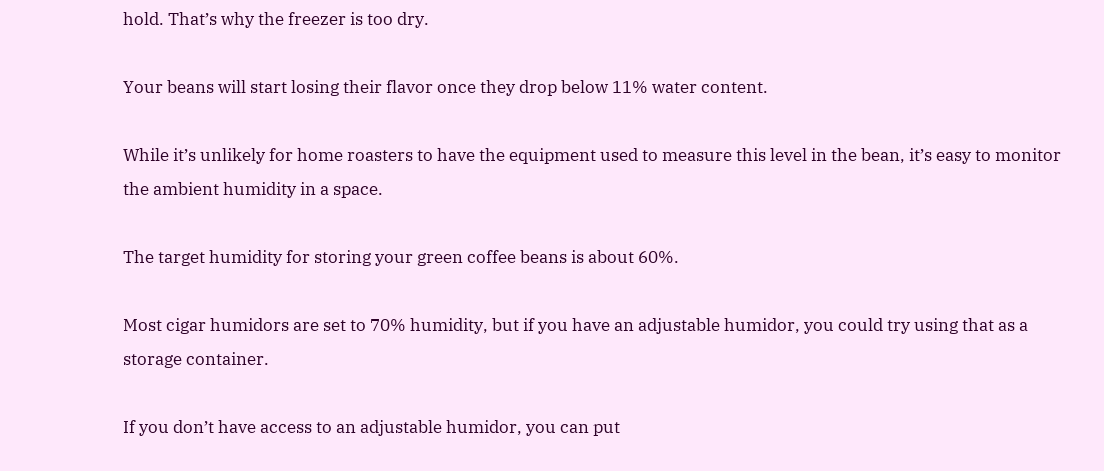hold. That’s why the freezer is too dry.

Your beans will start losing their flavor once they drop below 11% water content.

While it’s unlikely for home roasters to have the equipment used to measure this level in the bean, it’s easy to monitor the ambient humidity in a space.

The target humidity for storing your green coffee beans is about 60%.

Most cigar humidors are set to 70% humidity, but if you have an adjustable humidor, you could try using that as a storage container.

If you don’t have access to an adjustable humidor, you can put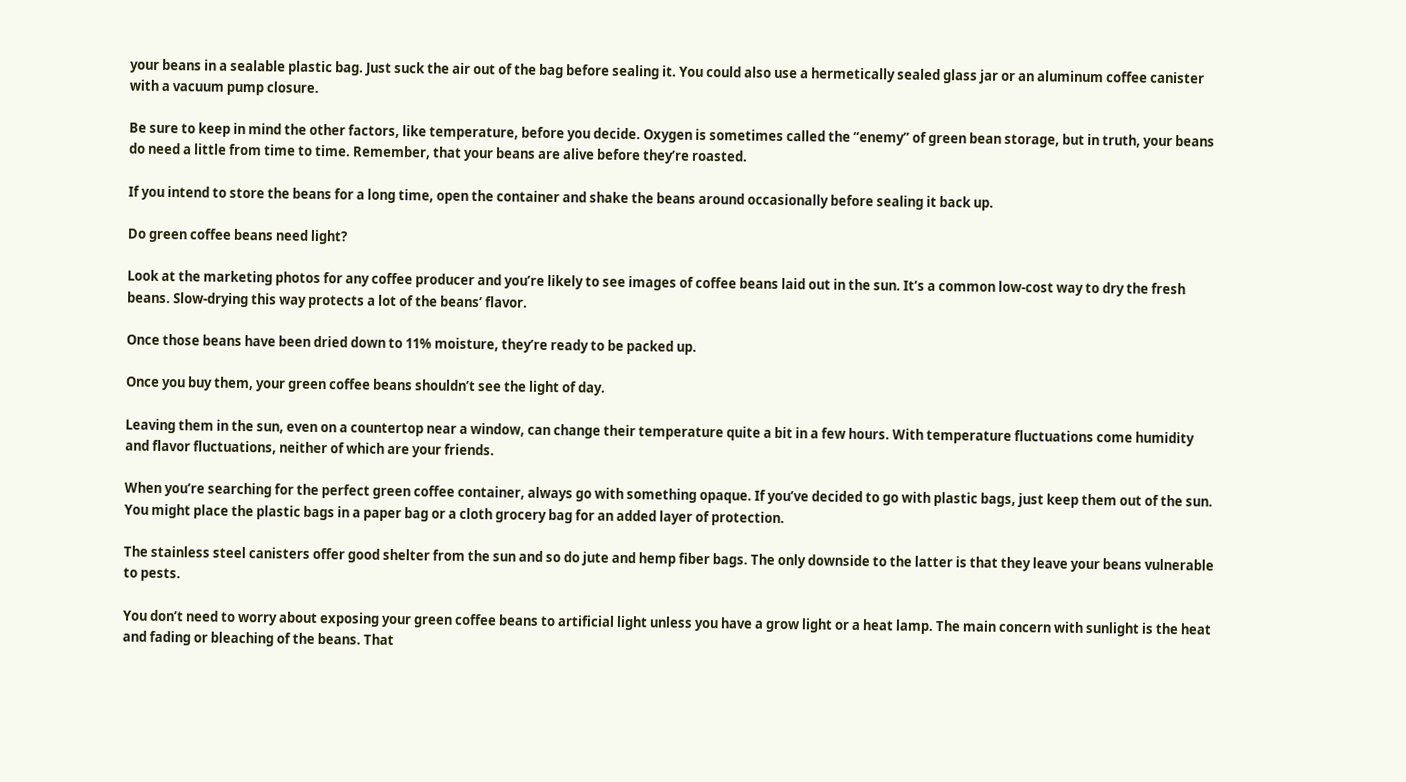your beans in a sealable plastic bag. Just suck the air out of the bag before sealing it. You could also use a hermetically sealed glass jar or an aluminum coffee canister with a vacuum pump closure.

Be sure to keep in mind the other factors, like temperature, before you decide. Oxygen is sometimes called the “enemy” of green bean storage, but in truth, your beans do need a little from time to time. Remember, that your beans are alive before they’re roasted.

If you intend to store the beans for a long time, open the container and shake the beans around occasionally before sealing it back up.

Do green coffee beans need light?

Look at the marketing photos for any coffee producer and you’re likely to see images of coffee beans laid out in the sun. It’s a common low-cost way to dry the fresh beans. Slow-drying this way protects a lot of the beans’ flavor.

Once those beans have been dried down to 11% moisture, they’re ready to be packed up.

Once you buy them, your green coffee beans shouldn’t see the light of day.

Leaving them in the sun, even on a countertop near a window, can change their temperature quite a bit in a few hours. With temperature fluctuations come humidity and flavor fluctuations, neither of which are your friends.

When you’re searching for the perfect green coffee container, always go with something opaque. If you’ve decided to go with plastic bags, just keep them out of the sun. You might place the plastic bags in a paper bag or a cloth grocery bag for an added layer of protection.

The stainless steel canisters offer good shelter from the sun and so do jute and hemp fiber bags. The only downside to the latter is that they leave your beans vulnerable to pests.

You don’t need to worry about exposing your green coffee beans to artificial light unless you have a grow light or a heat lamp. The main concern with sunlight is the heat and fading or bleaching of the beans. That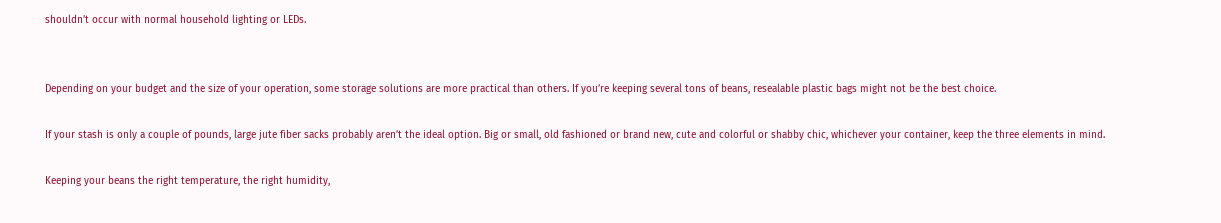shouldn’t occur with normal household lighting or LEDs.


Depending on your budget and the size of your operation, some storage solutions are more practical than others. If you’re keeping several tons of beans, resealable plastic bags might not be the best choice.

If your stash is only a couple of pounds, large jute fiber sacks probably aren’t the ideal option. Big or small, old fashioned or brand new, cute and colorful or shabby chic, whichever your container, keep the three elements in mind.

Keeping your beans the right temperature, the right humidity,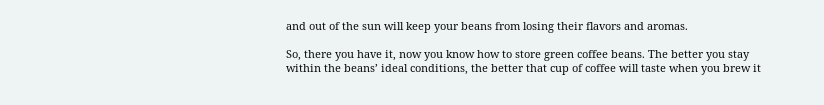and out of the sun will keep your beans from losing their flavors and aromas.

So, there you have it, now you know how to store green coffee beans. The better you stay within the beans’ ideal conditions, the better that cup of coffee will taste when you brew it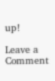up!

Leave a Comment